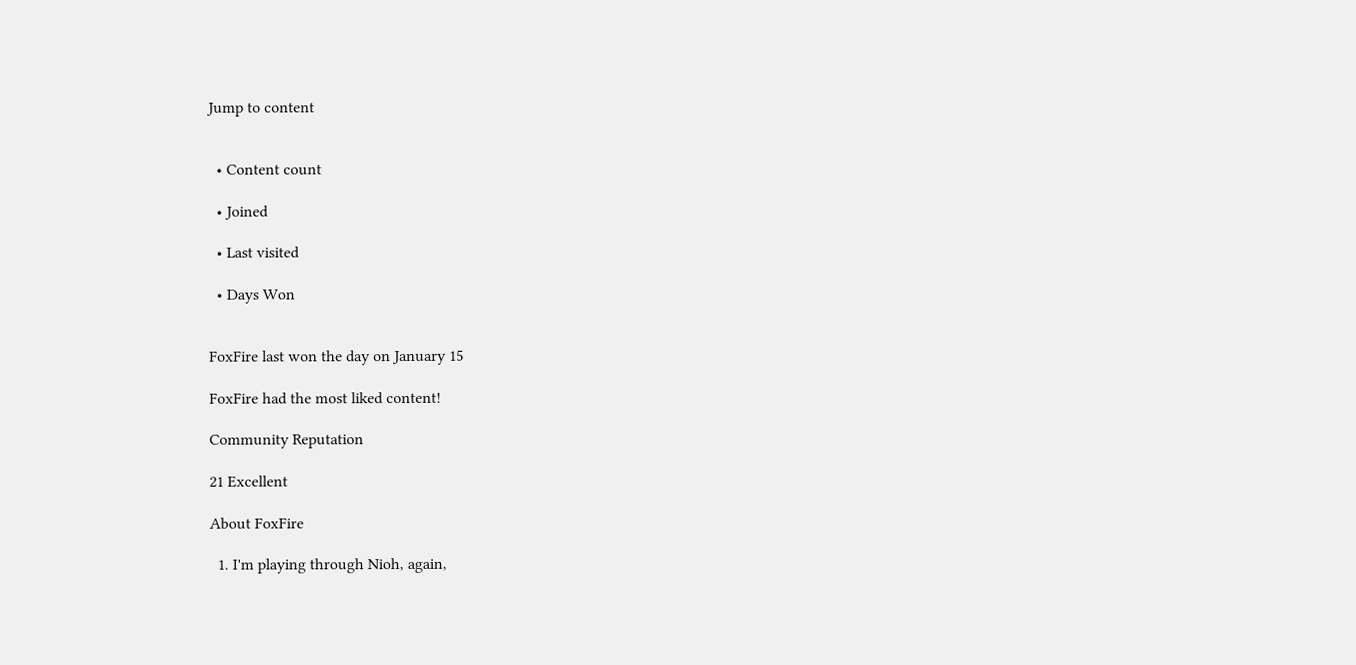Jump to content


  • Content count

  • Joined

  • Last visited

  • Days Won


FoxFire last won the day on January 15

FoxFire had the most liked content!

Community Reputation

21 Excellent

About FoxFire

  1. I'm playing through Nioh, again,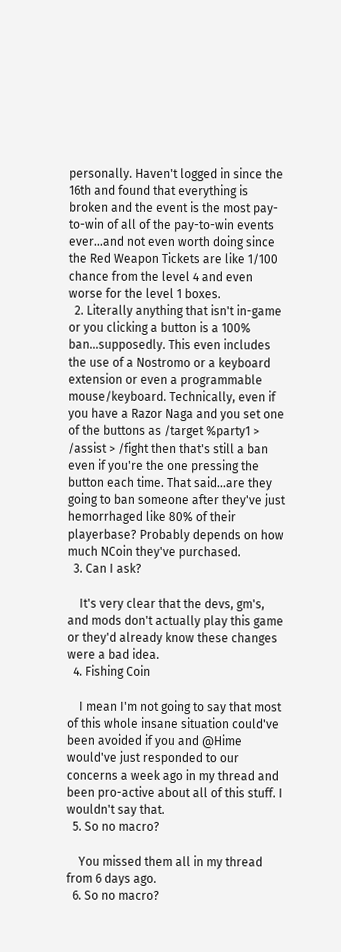personally. Haven't logged in since the 16th and found that everything is broken and the event is the most pay-to-win of all of the pay-to-win events ever...and not even worth doing since the Red Weapon Tickets are like 1/100 chance from the level 4 and even worse for the level 1 boxes.
  2. Literally anything that isn't in-game or you clicking a button is a 100% ban...supposedly. This even includes the use of a Nostromo or a keyboard extension or even a programmable mouse/keyboard. Technically, even if you have a Razor Naga and you set one of the buttons as /target %party1 > /assist > /fight then that's still a ban even if you're the one pressing the button each time. That said...are they going to ban someone after they've just hemorrhaged like 80% of their playerbase? Probably depends on how much NCoin they've purchased.
  3. Can I ask?

    It's very clear that the devs, gm's, and mods don't actually play this game or they'd already know these changes were a bad idea.
  4. Fishing Coin

    I mean I'm not going to say that most of this whole insane situation could've been avoided if you and @Hime would've just responded to our concerns a week ago in my thread and been pro-active about all of this stuff. I wouldn't say that.
  5. So no macro?

    You missed them all in my thread from 6 days ago.
  6. So no macro?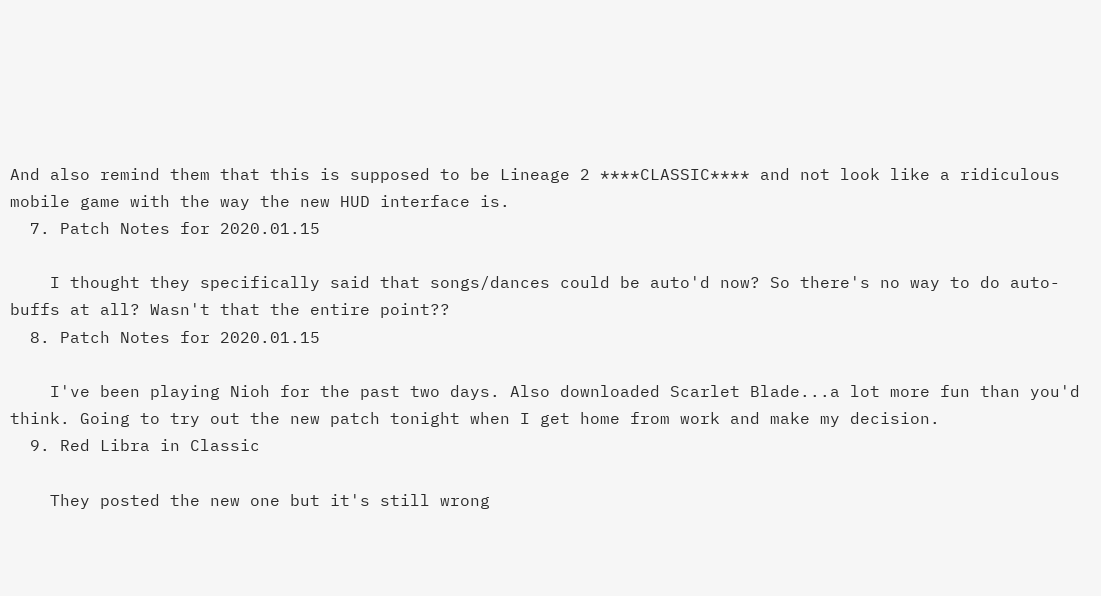And also remind them that this is supposed to be Lineage 2 ****CLASSIC**** and not look like a ridiculous mobile game with the way the new HUD interface is.
  7. Patch Notes for 2020.01.15

    I thought they specifically said that songs/dances could be auto'd now? So there's no way to do auto-buffs at all? Wasn't that the entire point??
  8. Patch Notes for 2020.01.15

    I've been playing Nioh for the past two days. Also downloaded Scarlet Blade...a lot more fun than you'd think. Going to try out the new patch tonight when I get home from work and make my decision.
  9. Red Libra in Classic

    They posted the new one but it's still wrong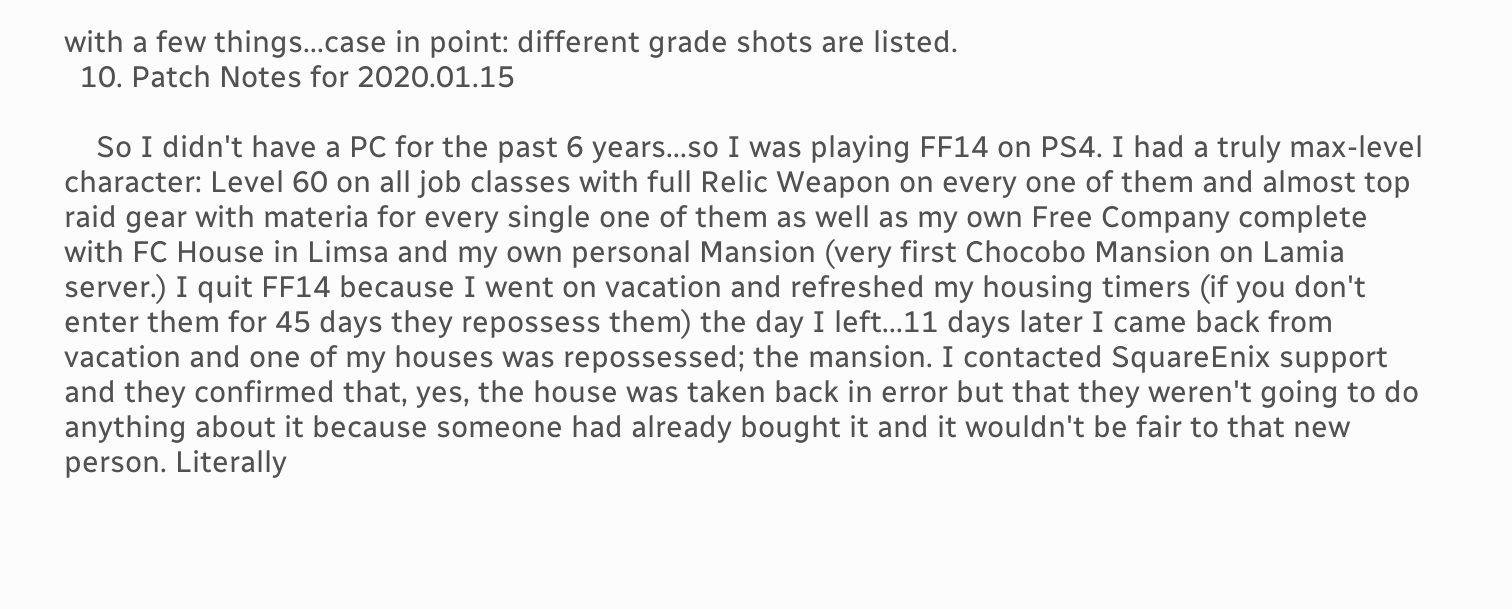with a few things...case in point: different grade shots are listed.
  10. Patch Notes for 2020.01.15

    So I didn't have a PC for the past 6 years...so I was playing FF14 on PS4. I had a truly max-level character: Level 60 on all job classes with full Relic Weapon on every one of them and almost top raid gear with materia for every single one of them as well as my own Free Company complete with FC House in Limsa and my own personal Mansion (very first Chocobo Mansion on Lamia server.) I quit FF14 because I went on vacation and refreshed my housing timers (if you don't enter them for 45 days they repossess them) the day I left...11 days later I came back from vacation and one of my houses was repossessed; the mansion. I contacted SquareEnix support and they confirmed that, yes, the house was taken back in error but that they weren't going to do anything about it because someone had already bought it and it wouldn't be fair to that new person. Literally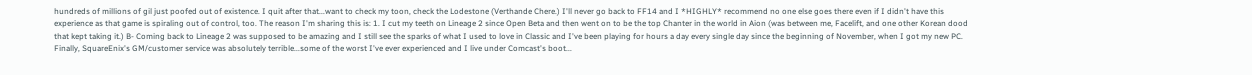hundreds of millions of gil just poofed out of existence. I quit after that...want to check my toon, check the Lodestone (Verthande Chere.) I'll never go back to FF14 and I *HIGHLY* recommend no one else goes there even if I didn't have this experience as that game is spiraling out of control, too. The reason I'm sharing this is: 1. I cut my teeth on Lineage 2 since Open Beta and then went on to be the top Chanter in the world in Aion (was between me, Facelift, and one other Korean dood that kept taking it.) B- Coming back to Lineage 2 was supposed to be amazing and I still see the sparks of what I used to love in Classic and I've been playing for hours a day every single day since the beginning of November, when I got my new PC. Finally, SquareEnix's GM/customer service was absolutely terrible...some of the worst I've ever experienced and I live under Comcast's boot...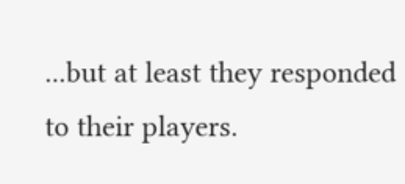...but at least they responded to their players.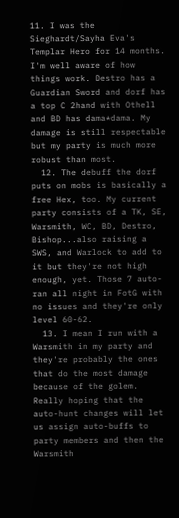11. I was the Sieghardt/Sayha Eva's Templar Hero for 14 months. I'm well aware of how things work. Destro has a Guardian Sword and dorf has a top C 2hand with Othell and BD has dama*dama. My damage is still respectable but my party is much more robust than most.
  12. The debuff the dorf puts on mobs is basically a free Hex, too. My current party consists of a TK, SE, Warsmith, WC, BD, Destro, Bishop...also raising a SWS, and Warlock to add to it but they're not high enough, yet. Those 7 auto-ran all night in FotG with no issues and they're only level 60-62.
  13. I mean I run with a Warsmith in my party and they're probably the ones that do the most damage because of the golem. Really hoping that the auto-hunt changes will let us assign auto-buffs to party members and then the Warsmith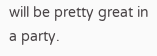will be pretty great in a party.